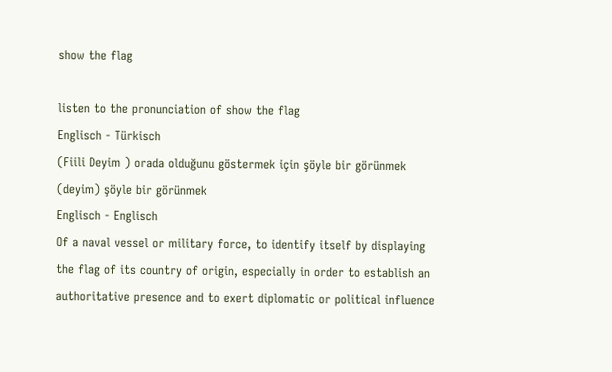show the flag

listen to the pronunciation of show the flag
Englisch - Türkisch
(Fiili Deyim ) orada olduğunu göstermek için şöyle bir görünmek
(deyim) şöyle bir görünmek
Englisch - Englisch
Of a naval vessel or military force, to identify itself by displaying the flag of its country of origin, especially in order to establish an authoritative presence and to exert diplomatic or political influence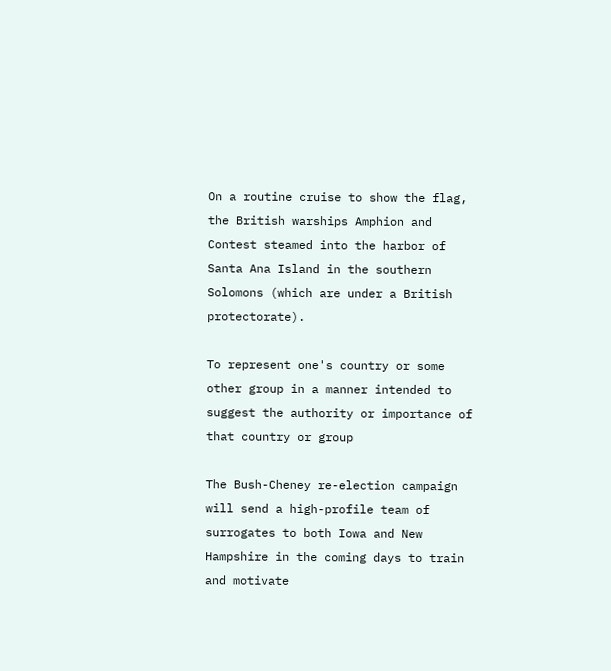On a routine cruise to show the flag, the British warships Amphion and Contest steamed into the harbor of Santa Ana Island in the southern Solomons (which are under a British protectorate).

To represent one's country or some other group in a manner intended to suggest the authority or importance of that country or group

The Bush-Cheney re-election campaign will send a high-profile team of surrogates to both Iowa and New Hampshire in the coming days to train and motivate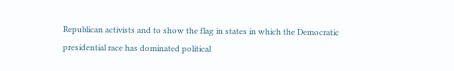Republican activists and to show the flag in states in which the Democratic presidential race has dominated political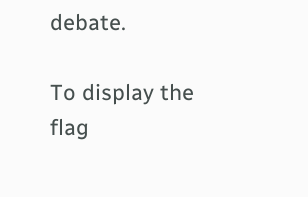debate.

To display the flag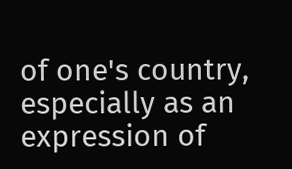of one's country, especially as an expression of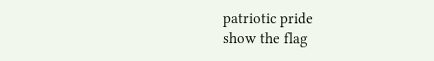patriotic pride
show the flag